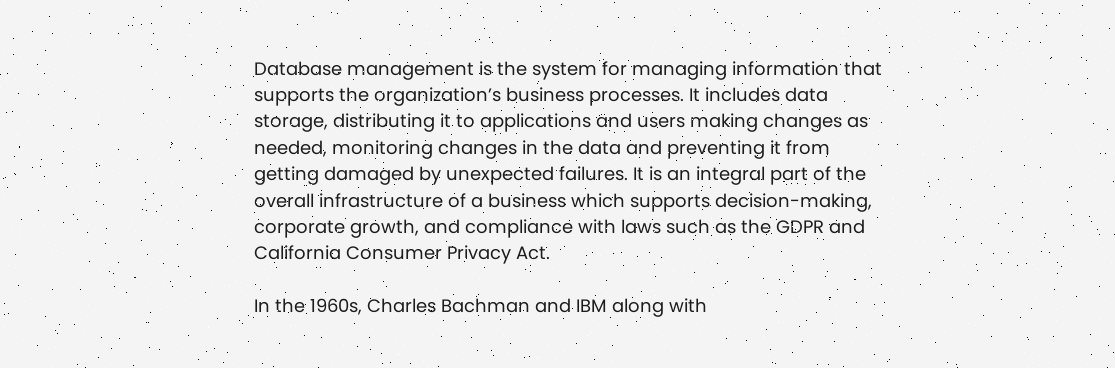Database management is the system for managing information that supports the organization’s business processes. It includes data storage, distributing it to applications and users making changes as needed, monitoring changes in the data and preventing it from getting damaged by unexpected failures. It is an integral part of the overall infrastructure of a business which supports decision-making, corporate growth, and compliance with laws such as the GDPR and California Consumer Privacy Act.

In the 1960s, Charles Bachman and IBM along with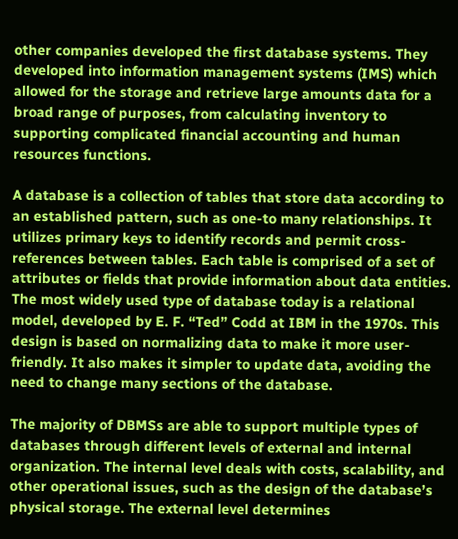other companies developed the first database systems. They developed into information management systems (IMS) which allowed for the storage and retrieve large amounts data for a broad range of purposes, from calculating inventory to supporting complicated financial accounting and human resources functions.

A database is a collection of tables that store data according to an established pattern, such as one-to many relationships. It utilizes primary keys to identify records and permit cross-references between tables. Each table is comprised of a set of attributes or fields that provide information about data entities. The most widely used type of database today is a relational model, developed by E. F. “Ted” Codd at IBM in the 1970s. This design is based on normalizing data to make it more user-friendly. It also makes it simpler to update data, avoiding the need to change many sections of the database.

The majority of DBMSs are able to support multiple types of databases through different levels of external and internal organization. The internal level deals with costs, scalability, and other operational issues, such as the design of the database’s physical storage. The external level determines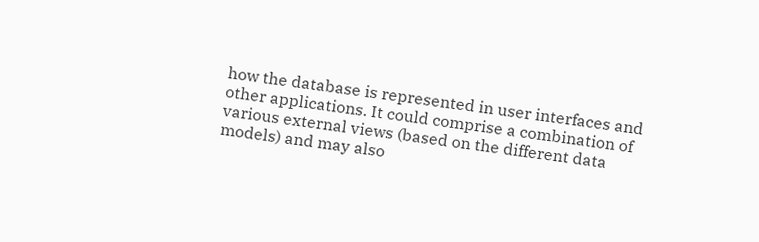how the database is represented in user interfaces and other applications. It could comprise a combination of various external views (based on the different data models) and may also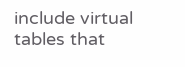include virtual tables that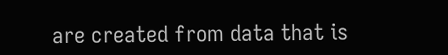are created from data that is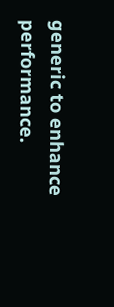generic to enhance performance.